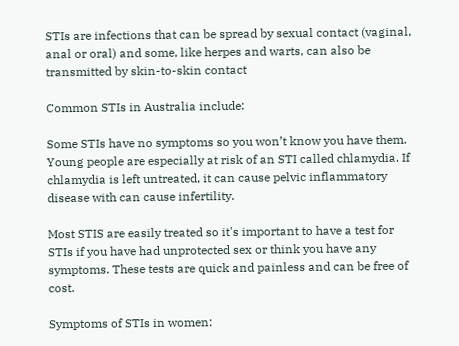STIs are infections that can be spread by sexual contact (vaginal, anal or oral) and some, like herpes and warts, can also be transmitted by skin-to-skin contact

Common STIs in Australia include:

Some STIs have no symptoms so you won’t know you have them. Young people are especially at risk of an STI called chlamydia. If chlamydia is left untreated, it can cause pelvic inflammatory disease with can cause infertility.

Most STIS are easily treated so it's important to have a test for STIs if you have had unprotected sex or think you have any symptoms. These tests are quick and painless and can be free of cost.

Symptoms of STIs in women: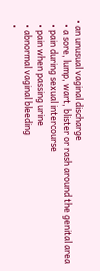• an unusual vaginal discharge
  • a sore, lump, wart, blister or rash around the genital area
  • pain during sexual intercourse
  • pain when passing urine
  • abnormal vaginal bleeding
  •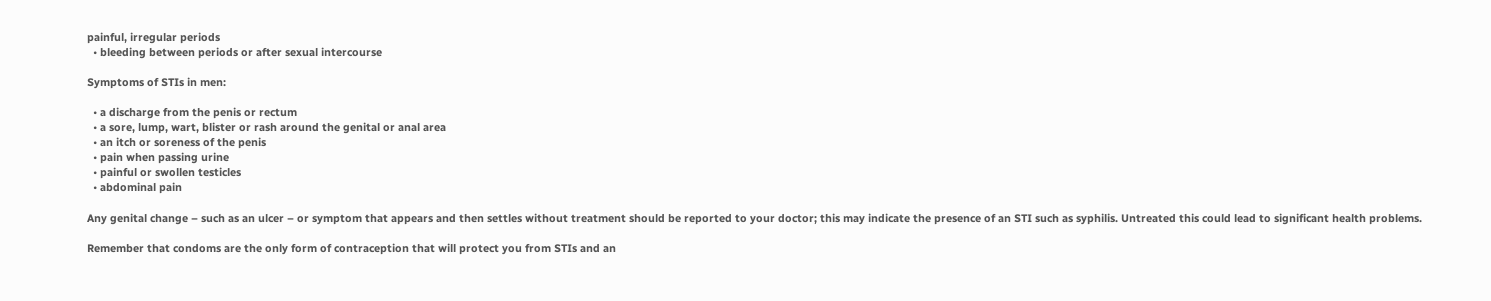painful, irregular periods
  • bleeding between periods or after sexual intercourse

Symptoms of STIs in men:

  • a discharge from the penis or rectum
  • a sore, lump, wart, blister or rash around the genital or anal area
  • an itch or soreness of the penis
  • pain when passing urine
  • painful or swollen testicles
  • abdominal pain

Any genital change – such as an ulcer – or symptom that appears and then settles without treatment should be reported to your doctor; this may indicate the presence of an STI such as syphilis. Untreated this could lead to significant health problems.

Remember that condoms are the only form of contraception that will protect you from STIs and an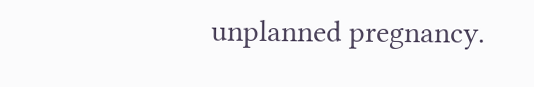unplanned pregnancy.